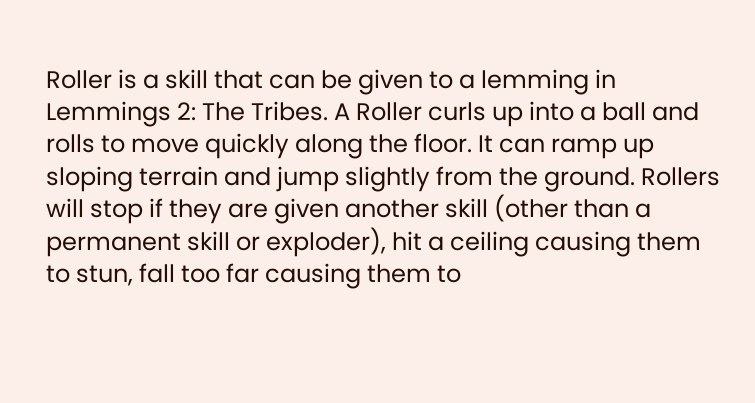Roller is a skill that can be given to a lemming in Lemmings 2: The Tribes. A Roller curls up into a ball and rolls to move quickly along the floor. It can ramp up sloping terrain and jump slightly from the ground. Rollers will stop if they are given another skill (other than a permanent skill or exploder), hit a ceiling causing them to stun, fall too far causing them to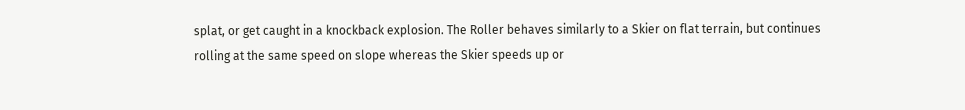splat, or get caught in a knockback explosion. The Roller behaves similarly to a Skier on flat terrain, but continues rolling at the same speed on slope whereas the Skier speeds up or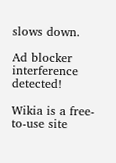slows down.

Ad blocker interference detected!

Wikia is a free-to-use site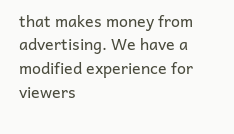that makes money from advertising. We have a modified experience for viewers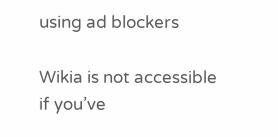using ad blockers

Wikia is not accessible if you’ve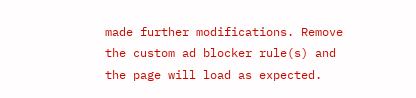made further modifications. Remove the custom ad blocker rule(s) and the page will load as expected.